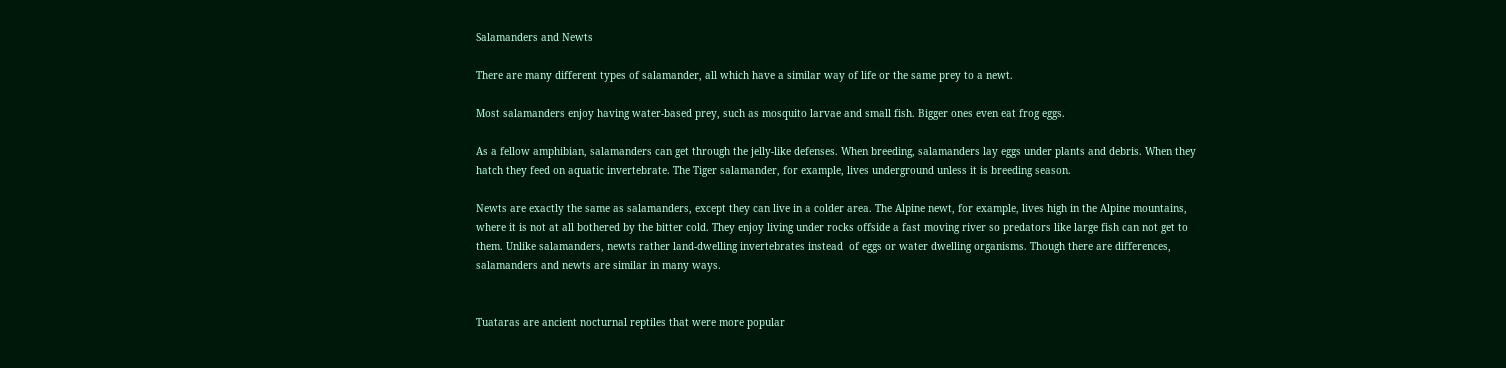Salamanders and Newts

There are many different types of salamander, all which have a similar way of life or the same prey to a newt.

Most salamanders enjoy having water-based prey, such as mosquito larvae and small fish. Bigger ones even eat frog eggs.

As a fellow amphibian, salamanders can get through the jelly-like defenses. When breeding, salamanders lay eggs under plants and debris. When they hatch they feed on aquatic invertebrate. The Tiger salamander, for example, lives underground unless it is breeding season.

Newts are exactly the same as salamanders, except they can live in a colder area. The Alpine newt, for example, lives high in the Alpine mountains, where it is not at all bothered by the bitter cold. They enjoy living under rocks offside a fast moving river so predators like large fish can not get to them. Unlike salamanders, newts rather land-dwelling invertebrates instead  of eggs or water dwelling organisms. Though there are differences, salamanders and newts are similar in many ways.


Tuataras are ancient nocturnal reptiles that were more popular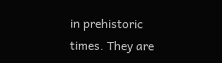in prehistoric times. They are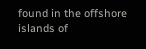found in the offshore islands of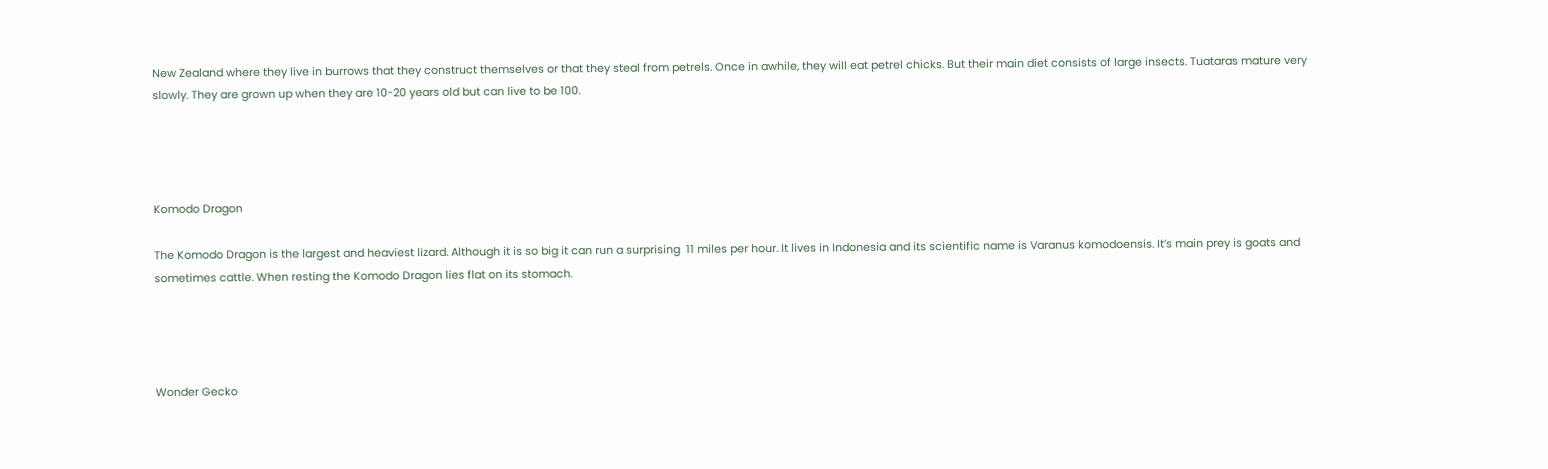New Zealand where they live in burrows that they construct themselves or that they steal from petrels. Once in awhile, they will eat petrel chicks. But their main diet consists of large insects. Tuataras mature very slowly. They are grown up when they are 10-20 years old but can live to be 100.




Komodo Dragon

The Komodo Dragon is the largest and heaviest lizard. Although it is so big it can run a surprising  11 miles per hour. It lives in Indonesia and its scientific name is Varanus komodoensis. It’s main prey is goats and sometimes cattle. When resting the Komodo Dragon lies flat on its stomach.




Wonder Gecko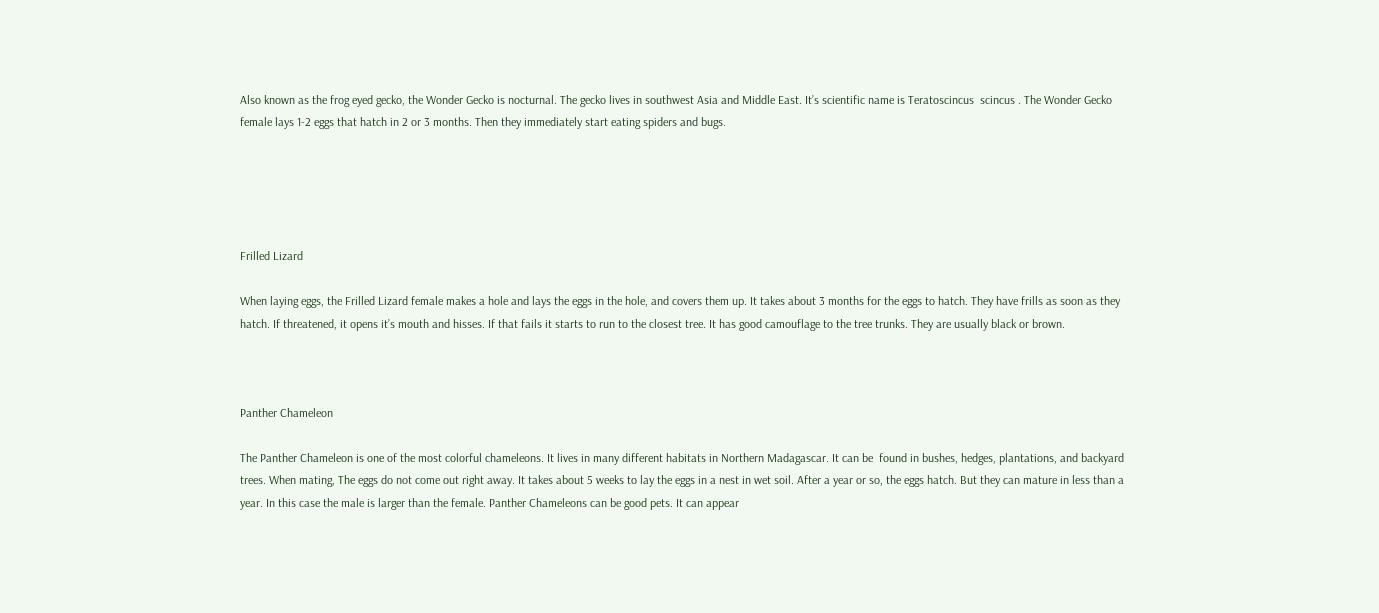Also known as the frog eyed gecko, the Wonder Gecko is nocturnal. The gecko lives in southwest Asia and Middle East. It’s scientific name is Teratoscincus  scincus . The Wonder Gecko female lays 1-2 eggs that hatch in 2 or 3 months. Then they immediately start eating spiders and bugs.





Frilled Lizard

When laying eggs, the Frilled Lizard female makes a hole and lays the eggs in the hole, and covers them up. It takes about 3 months for the eggs to hatch. They have frills as soon as they hatch. If threatened, it opens it’s mouth and hisses. If that fails it starts to run to the closest tree. It has good camouflage to the tree trunks. They are usually black or brown.



Panther Chameleon

The Panther Chameleon is one of the most colorful chameleons. It lives in many different habitats in Northern Madagascar. It can be  found in bushes, hedges, plantations, and backyard trees. When mating, The eggs do not come out right away. It takes about 5 weeks to lay the eggs in a nest in wet soil. After a year or so, the eggs hatch. But they can mature in less than a year. In this case the male is larger than the female. Panther Chameleons can be good pets. It can appear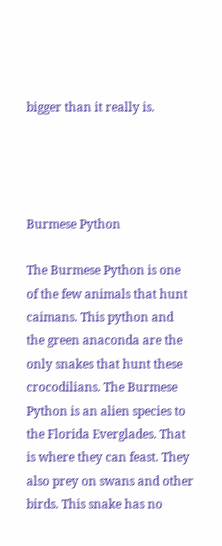bigger than it really is.




Burmese Python

The Burmese Python is one of the few animals that hunt caimans. This python and the green anaconda are the only snakes that hunt these crocodilians. The Burmese Python is an alien species to the Florida Everglades. That is where they can feast. They also prey on swans and other birds. This snake has no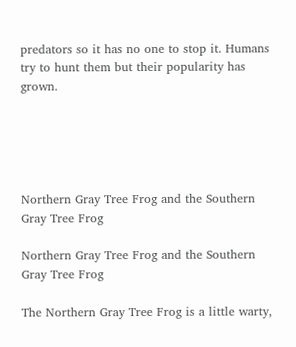predators so it has no one to stop it. Humans try to hunt them but their popularity has grown.





Northern Gray Tree Frog and the Southern Gray Tree Frog

Northern Gray Tree Frog and the Southern Gray Tree Frog

The Northern Gray Tree Frog is a little warty,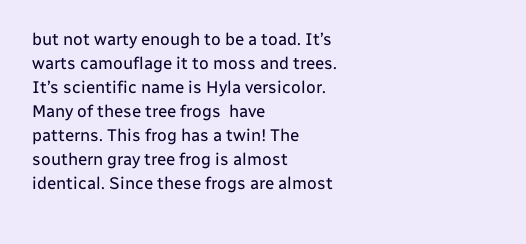but not warty enough to be a toad. It’s warts camouflage it to moss and trees. It’s scientific name is Hyla versicolor. Many of these tree frogs  have patterns. This frog has a twin! The southern gray tree frog is almost identical. Since these frogs are almost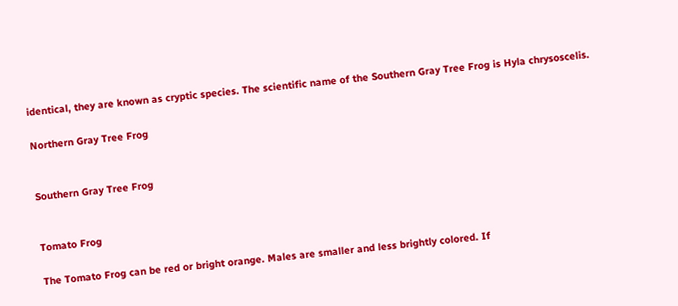identical, they are known as cryptic species. The scientific name of the Southern Gray Tree Frog is Hyla chrysoscelis.

Northern Gray Tree Frog


Southern Gray Tree Frog


Tomato Frog

The Tomato Frog can be red or bright orange. Males are smaller and less brightly colored. If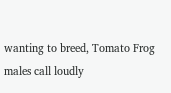wanting to breed, Tomato Frog males call loudly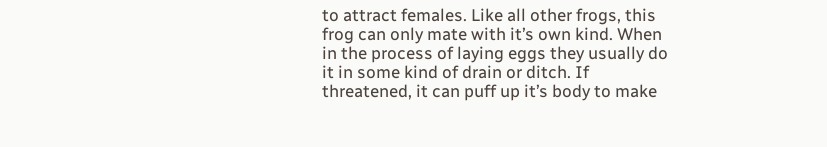to attract females. Like all other frogs, this frog can only mate with it’s own kind. When in the process of laying eggs they usually do it in some kind of drain or ditch. If threatened, it can puff up it’s body to make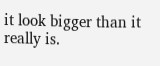it look bigger than it really is.